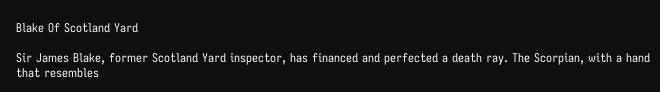Blake Of Scotland Yard

Sir James Blake, former Scotland Yard inspector, has financed and perfected a death ray. The Scorpian, with a hand that resembles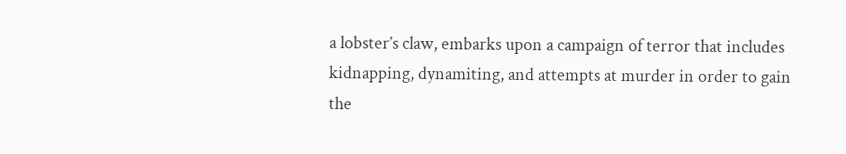a lobster’s claw, embarks upon a campaign of terror that includes kidnapping, dynamiting, and attempts at murder in order to gain the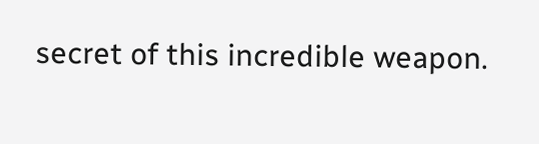secret of this incredible weapon.